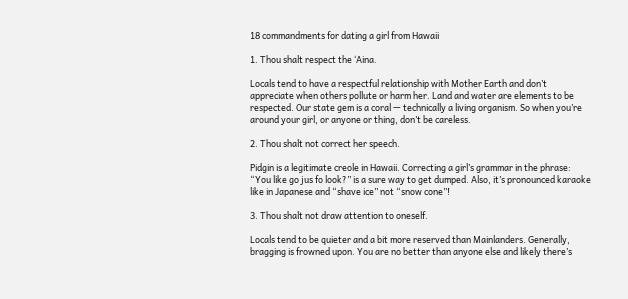18 commandments for dating a girl from Hawaii

1. Thou shalt respect the ‘Aina.

Locals tend to have a respectful relationship with Mother Earth and don’t appreciate when others pollute or harm her. Land and water are elements to be respected. Our state gem is a coral — technically a living organism. So when you’re around your girl, or anyone or thing, don’t be careless.

2. Thou shalt not correct her speech.

Pidgin is a legitimate creole in Hawaii. Correcting a girl’s grammar in the phrase: “You like go jus fo look?” is a sure way to get dumped. Also, it’s pronounced karaoke like in Japanese and “shave ice” not “snow cone”!

3. Thou shalt not draw attention to oneself.

Locals tend to be quieter and a bit more reserved than Mainlanders. Generally, bragging is frowned upon. You are no better than anyone else and likely there’s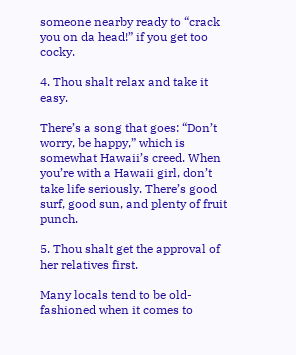someone nearby ready to “crack you on da head!” if you get too cocky.

4. Thou shalt relax and take it easy.

There’s a song that goes: “Don’t worry, be happy,” which is somewhat Hawaii’s creed. When you’re with a Hawaii girl, don’t take life seriously. There’s good surf, good sun, and plenty of fruit punch.

5. Thou shalt get the approval of her relatives first.

Many locals tend to be old-fashioned when it comes to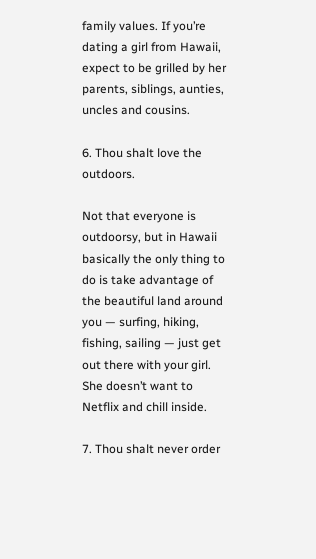family values. If you’re dating a girl from Hawaii, expect to be grilled by her parents, siblings, aunties, uncles and cousins.

6. Thou shalt love the outdoors.

Not that everyone is outdoorsy, but in Hawaii basically the only thing to do is take advantage of the beautiful land around you — surfing, hiking, fishing, sailing — just get out there with your girl. She doesn’t want to Netflix and chill inside.

7. Thou shalt never order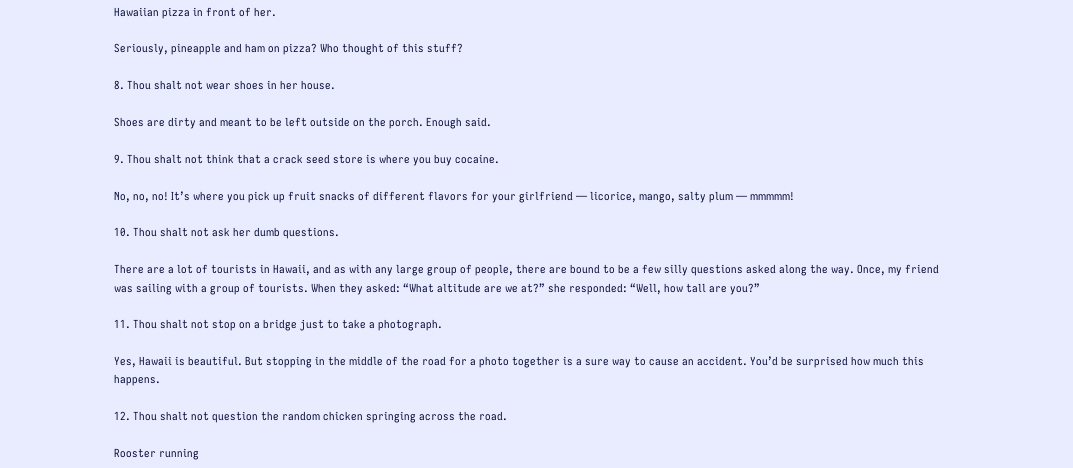Hawaiian pizza in front of her.

Seriously, pineapple and ham on pizza? Who thought of this stuff?

8. Thou shalt not wear shoes in her house.

Shoes are dirty and meant to be left outside on the porch. Enough said.

9. Thou shalt not think that a crack seed store is where you buy cocaine.

No, no, no! It’s where you pick up fruit snacks of different flavors for your girlfriend — licorice, mango, salty plum — mmmmm!

10. Thou shalt not ask her dumb questions.

There are a lot of tourists in Hawaii, and as with any large group of people, there are bound to be a few silly questions asked along the way. Once, my friend was sailing with a group of tourists. When they asked: “What altitude are we at?” she responded: “Well, how tall are you?”

11. Thou shalt not stop on a bridge just to take a photograph.

Yes, Hawaii is beautiful. But stopping in the middle of the road for a photo together is a sure way to cause an accident. You’d be surprised how much this happens.

12. Thou shalt not question the random chicken springing across the road.

Rooster running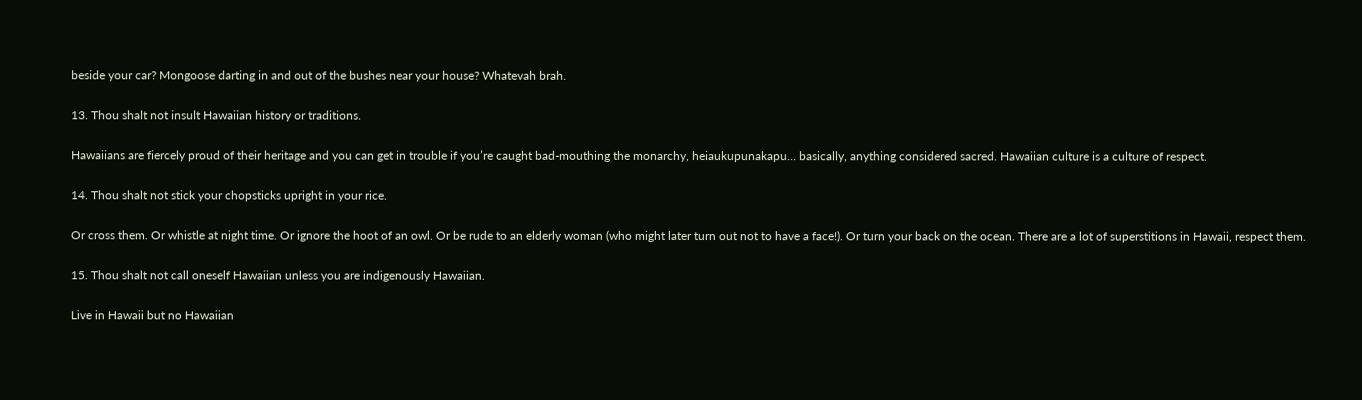beside your car? Mongoose darting in and out of the bushes near your house? Whatevah brah.

13. Thou shalt not insult Hawaiian history or traditions.

Hawaiians are fiercely proud of their heritage and you can get in trouble if you’re caught bad-mouthing the monarchy, heiaukupunakapu… basically, anything considered sacred. Hawaiian culture is a culture of respect.

14. Thou shalt not stick your chopsticks upright in your rice.

Or cross them. Or whistle at night time. Or ignore the hoot of an owl. Or be rude to an elderly woman (who might later turn out not to have a face!). Or turn your back on the ocean. There are a lot of superstitions in Hawaii, respect them.

15. Thou shalt not call oneself Hawaiian unless you are indigenously Hawaiian.

Live in Hawaii but no Hawaiian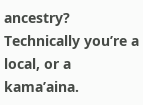ancestry? Technically you’re a local, or a kama’aina.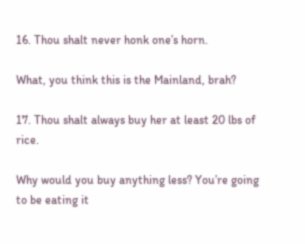16. Thou shalt never honk one’s horn.

What, you think this is the Mainland, brah?

17. Thou shalt always buy her at least 20 lbs of rice.

Why would you buy anything less? You’re going to be eating it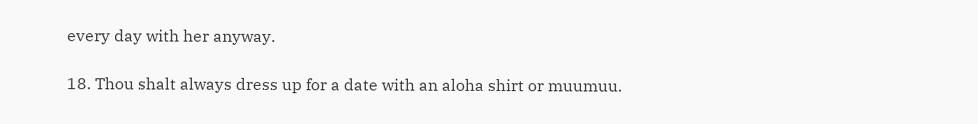every day with her anyway.

18. Thou shalt always dress up for a date with an aloha shirt or muumuu.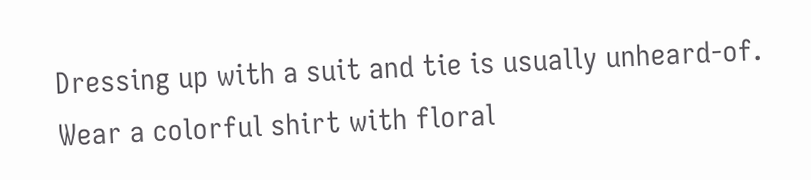Dressing up with a suit and tie is usually unheard-of. Wear a colorful shirt with floral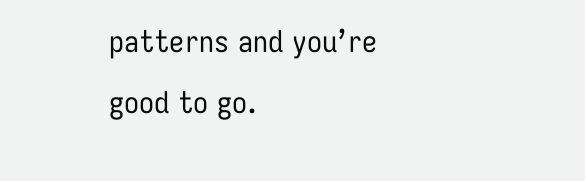patterns and you’re good to go.